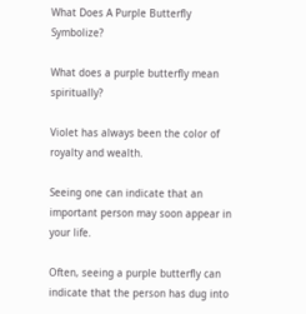What Does A Purple Butterfly Symbolize?

What does a purple butterfly mean spiritually?

Violet has always been the color of royalty and wealth.

Seeing one can indicate that an important person may soon appear in your life.

Often, seeing a purple butterfly can indicate that the person has dug into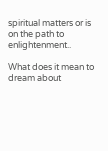spiritual matters or is on the path to enlightenment..

What does it mean to dream about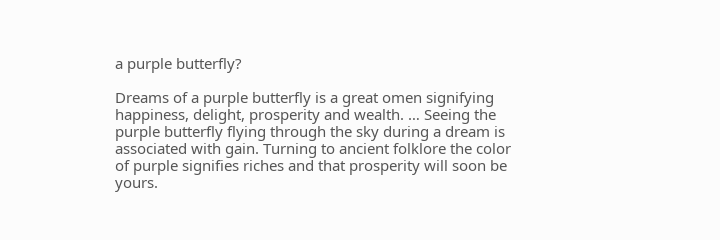a purple butterfly?

Dreams of a purple butterfly is a great omen signifying happiness, delight, prosperity and wealth. … Seeing the purple butterfly flying through the sky during a dream is associated with gain. Turning to ancient folklore the color of purple signifies riches and that prosperity will soon be yours.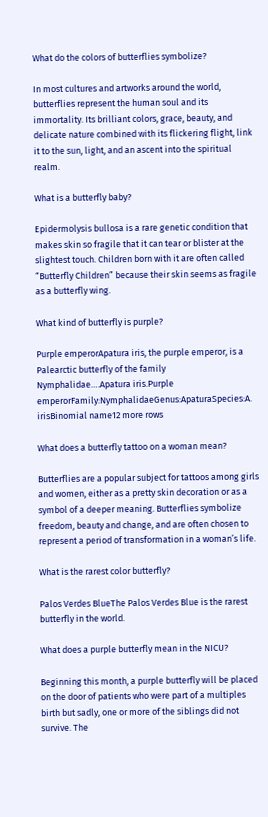What do the colors of butterflies symbolize?

In most cultures and artworks around the world, butterflies represent the human soul and its immortality. Its brilliant colors, grace, beauty, and delicate nature combined with its flickering flight, link it to the sun, light, and an ascent into the spiritual realm.

What is a butterfly baby?

Epidermolysis bullosa is a rare genetic condition that makes skin so fragile that it can tear or blister at the slightest touch. Children born with it are often called “Butterfly Children” because their skin seems as fragile as a butterfly wing.

What kind of butterfly is purple?

Purple emperorApatura iris, the purple emperor, is a Palearctic butterfly of the family Nymphalidae….Apatura iris.Purple emperorFamily:NymphalidaeGenus:ApaturaSpecies:A. irisBinomial name12 more rows

What does a butterfly tattoo on a woman mean?

Butterflies are a popular subject for tattoos among girls and women, either as a pretty skin decoration or as a symbol of a deeper meaning. Butterflies symbolize freedom, beauty and change, and are often chosen to represent a period of transformation in a woman’s life.

What is the rarest color butterfly?

Palos Verdes BlueThe Palos Verdes Blue is the rarest butterfly in the world.

What does a purple butterfly mean in the NICU?

Beginning this month, a purple butterfly will be placed on the door of patients who were part of a multiples birth but sadly, one or more of the siblings did not survive. The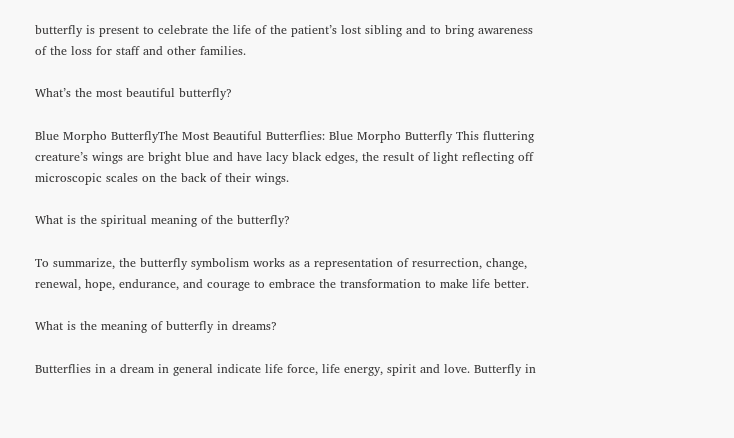butterfly is present to celebrate the life of the patient’s lost sibling and to bring awareness of the loss for staff and other families.

What’s the most beautiful butterfly?

Blue Morpho ButterflyThe Most Beautiful Butterflies: Blue Morpho Butterfly This fluttering creature’s wings are bright blue and have lacy black edges, the result of light reflecting off microscopic scales on the back of their wings.

What is the spiritual meaning of the butterfly?

To summarize, the butterfly symbolism works as a representation of resurrection, change, renewal, hope, endurance, and courage to embrace the transformation to make life better.

What is the meaning of butterfly in dreams?

Butterflies in a dream in general indicate life force, life energy, spirit and love. Butterfly in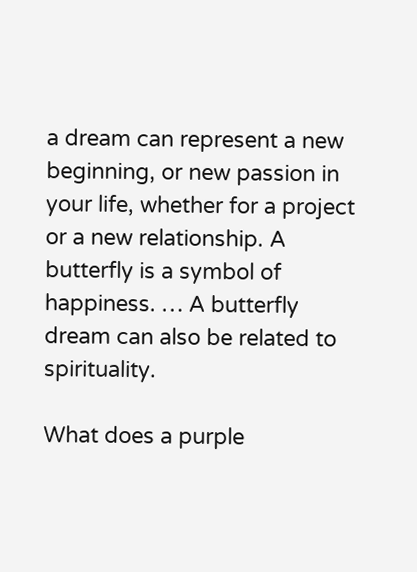a dream can represent a new beginning, or new passion in your life, whether for a project or a new relationship. A butterfly is a symbol of happiness. … A butterfly dream can also be related to spirituality.

What does a purple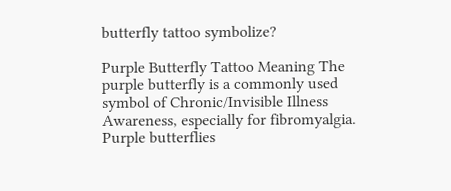butterfly tattoo symbolize?

Purple Butterfly Tattoo Meaning The purple butterfly is a commonly used symbol of Chronic/Invisible Illness Awareness, especially for fibromyalgia. Purple butterflies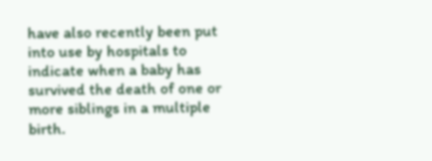have also recently been put into use by hospitals to indicate when a baby has survived the death of one or more siblings in a multiple birth.